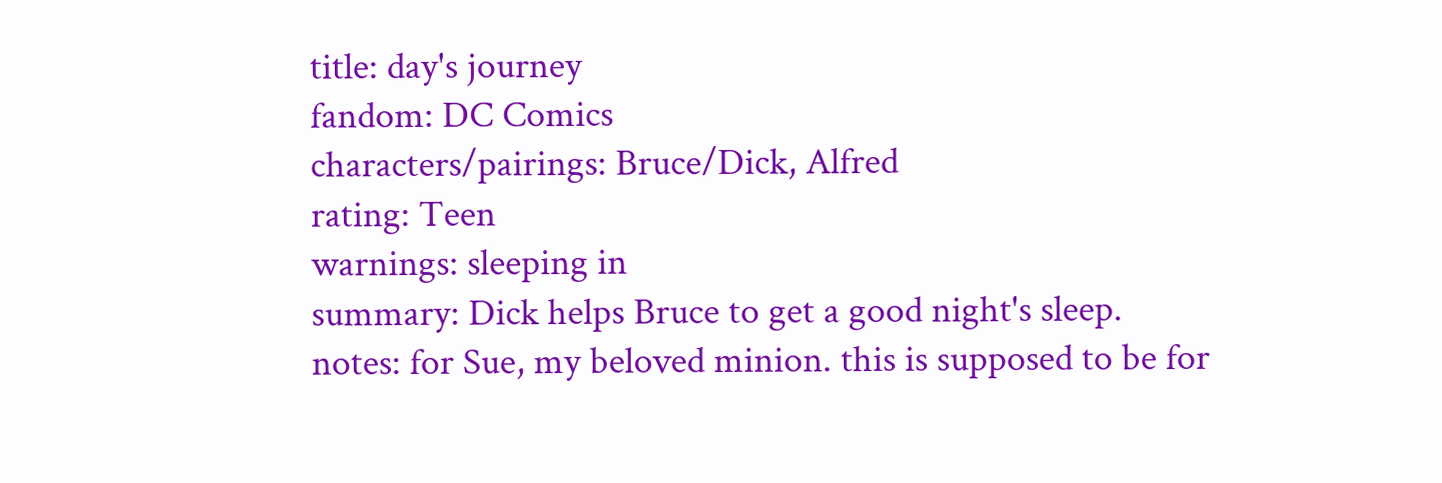title: day's journey
fandom: DC Comics
characters/pairings: Bruce/Dick, Alfred
rating: Teen
warnings: sleeping in
summary: Dick helps Bruce to get a good night's sleep.
notes: for Sue, my beloved minion. this is supposed to be for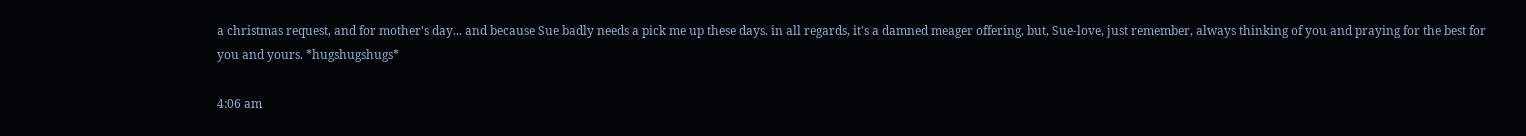a christmas request, and for mother's day... and because Sue badly needs a pick me up these days. in all regards, it's a damned meager offering, but, Sue-love, just remember, always thinking of you and praying for the best for you and yours. *hugshugshugs*

4:06 am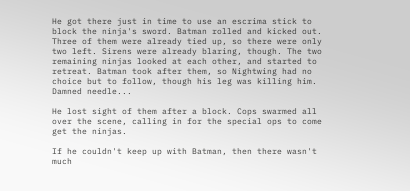He got there just in time to use an escrima stick to block the ninja's sword. Batman rolled and kicked out. Three of them were already tied up, so there were only two left. Sirens were already blaring, though. The two remaining ninjas looked at each other, and started to retreat. Batman took after them, so Nightwing had no choice but to follow, though his leg was killing him. Damned needle...

He lost sight of them after a block. Cops swarmed all over the scene, calling in for the special ops to come get the ninjas.

If he couldn't keep up with Batman, then there wasn't much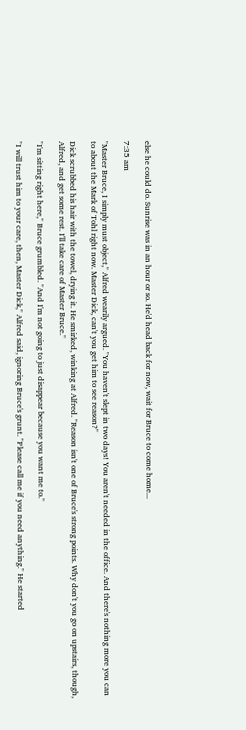else he could do. Sunrise was in an hour or so. He'd head back for now, wait for Bruce to come home...

7:35 am

"Master Bruce, I simply must object," Alfred wearily argued. "You haven't slept in two days! You aren't needed in the office. And there's nothing more you can to about the Mark of Tohl right now. Master Dick, can't you get him to see reason?"

Dick scrubbed his hair with the towel, drying it. He smirked, winking at Alfred. "Reason isn't one of Bruce's strong points. Why don't you go on upstairs, though, Alfred, and get some rest. I'll take care of Master Bruce."

"I'm sitting right here," Bruce grumbled. "And I'm not going to just disappear because you want me to."

"I will trust him to your care, then, Master Dick," Alfred said, ignoring Bruce's grunt. "Please call me if you need anything." He started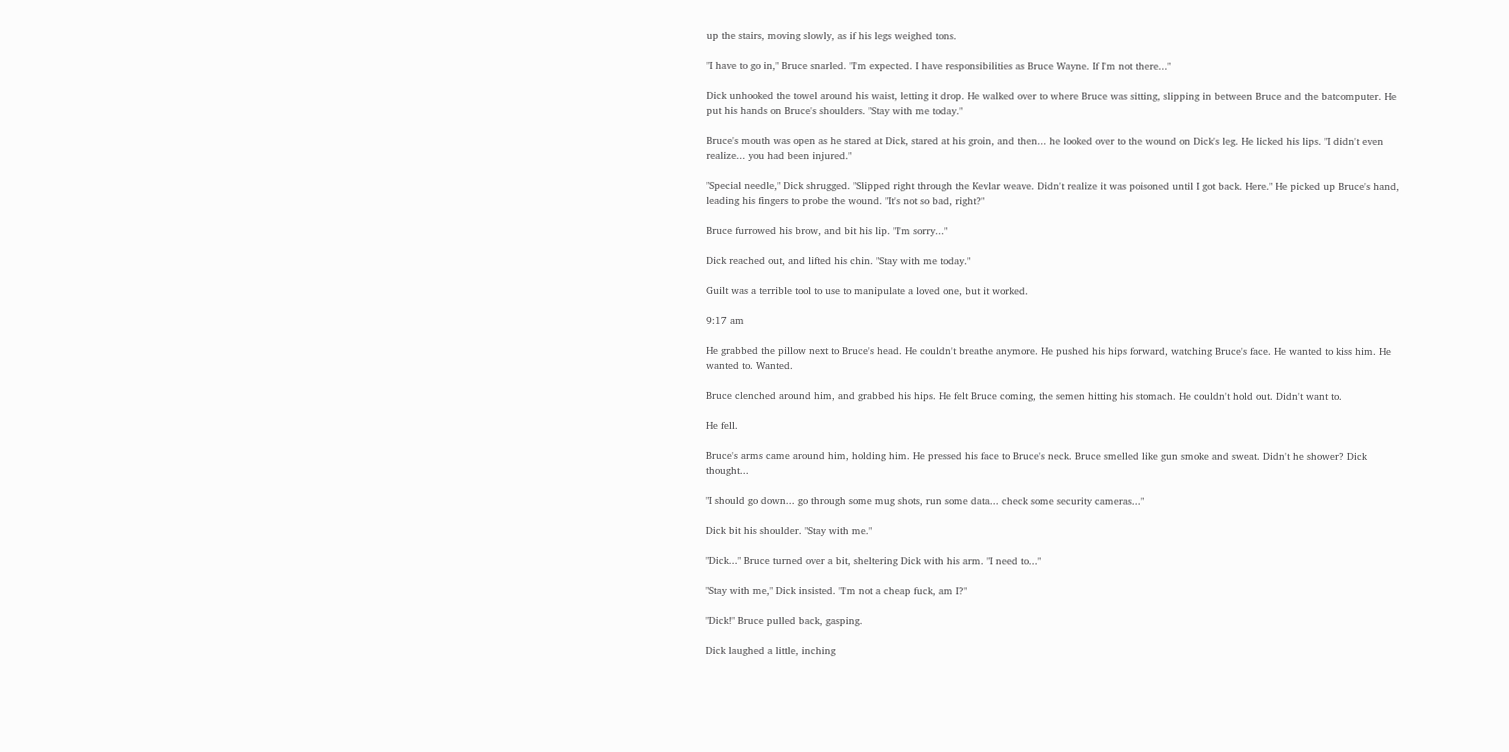up the stairs, moving slowly, as if his legs weighed tons.

"I have to go in," Bruce snarled. "I'm expected. I have responsibilities as Bruce Wayne. If I'm not there..."

Dick unhooked the towel around his waist, letting it drop. He walked over to where Bruce was sitting, slipping in between Bruce and the batcomputer. He put his hands on Bruce's shoulders. "Stay with me today."

Bruce's mouth was open as he stared at Dick, stared at his groin, and then... he looked over to the wound on Dick's leg. He licked his lips. "I didn't even realize... you had been injured."

"Special needle," Dick shrugged. "Slipped right through the Kevlar weave. Didn't realize it was poisoned until I got back. Here." He picked up Bruce's hand, leading his fingers to probe the wound. "It's not so bad, right?"

Bruce furrowed his brow, and bit his lip. "I'm sorry..."

Dick reached out, and lifted his chin. "Stay with me today."

Guilt was a terrible tool to use to manipulate a loved one, but it worked.

9:17 am

He grabbed the pillow next to Bruce's head. He couldn't breathe anymore. He pushed his hips forward, watching Bruce's face. He wanted to kiss him. He wanted to. Wanted.

Bruce clenched around him, and grabbed his hips. He felt Bruce coming, the semen hitting his stomach. He couldn't hold out. Didn't want to.

He fell.

Bruce's arms came around him, holding him. He pressed his face to Bruce's neck. Bruce smelled like gun smoke and sweat. Didn't he shower? Dick thought...

"I should go down... go through some mug shots, run some data... check some security cameras..."

Dick bit his shoulder. "Stay with me."

"Dick..." Bruce turned over a bit, sheltering Dick with his arm. "I need to..."

"Stay with me," Dick insisted. "I'm not a cheap fuck, am I?"

"Dick!" Bruce pulled back, gasping.

Dick laughed a little, inching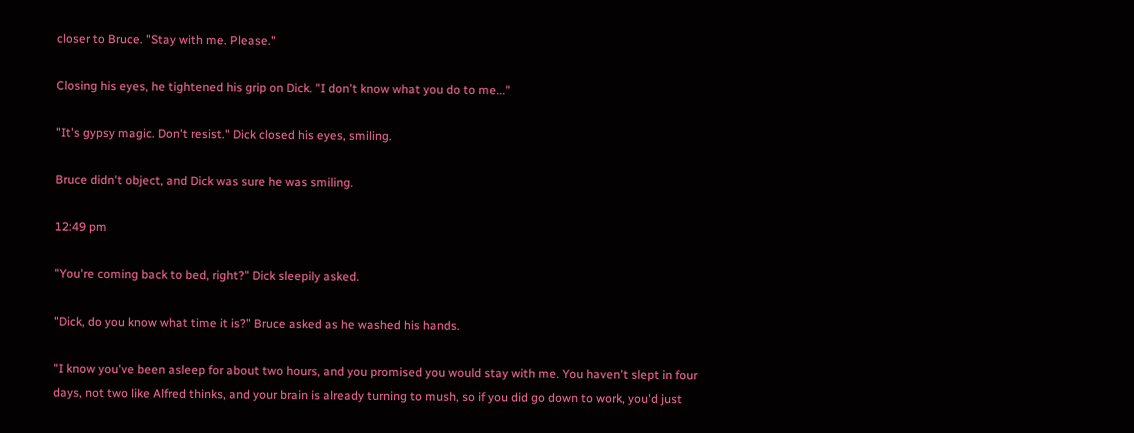closer to Bruce. "Stay with me. Please."

Closing his eyes, he tightened his grip on Dick. "I don't know what you do to me..."

"It's gypsy magic. Don't resist." Dick closed his eyes, smiling.

Bruce didn't object, and Dick was sure he was smiling.

12:49 pm

"You're coming back to bed, right?" Dick sleepily asked.

"Dick, do you know what time it is?" Bruce asked as he washed his hands.

"I know you've been asleep for about two hours, and you promised you would stay with me. You haven't slept in four days, not two like Alfred thinks, and your brain is already turning to mush, so if you did go down to work, you'd just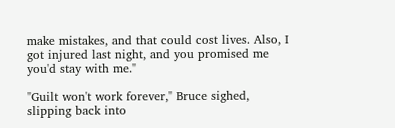make mistakes, and that could cost lives. Also, I got injured last night, and you promised me you'd stay with me."

"Guilt won't work forever," Bruce sighed, slipping back into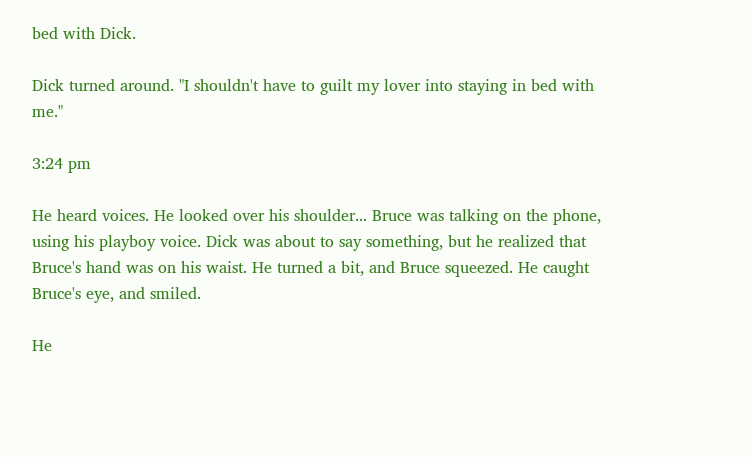bed with Dick.

Dick turned around. "I shouldn't have to guilt my lover into staying in bed with me."

3:24 pm

He heard voices. He looked over his shoulder... Bruce was talking on the phone, using his playboy voice. Dick was about to say something, but he realized that Bruce's hand was on his waist. He turned a bit, and Bruce squeezed. He caught Bruce's eye, and smiled.

He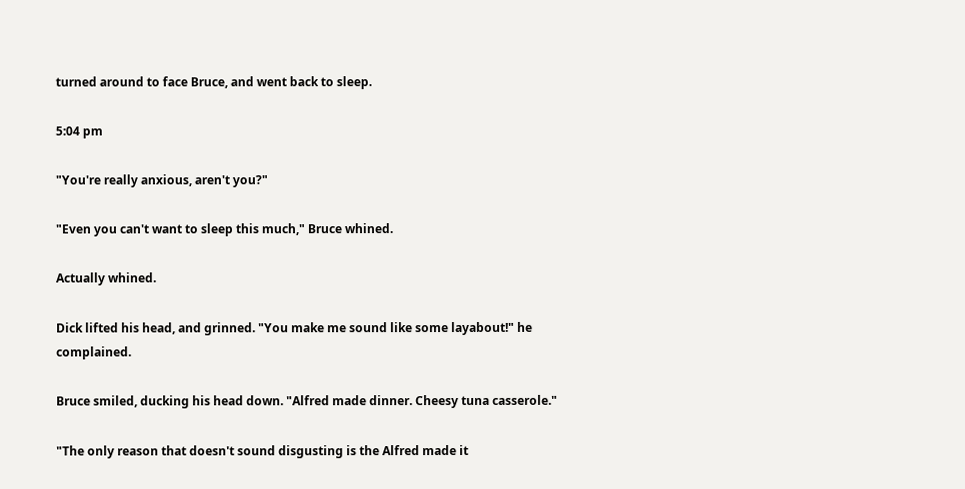turned around to face Bruce, and went back to sleep.

5:04 pm

"You're really anxious, aren't you?"

"Even you can't want to sleep this much," Bruce whined.

Actually whined.

Dick lifted his head, and grinned. "You make me sound like some layabout!" he complained.

Bruce smiled, ducking his head down. "Alfred made dinner. Cheesy tuna casserole."

"The only reason that doesn't sound disgusting is the Alfred made it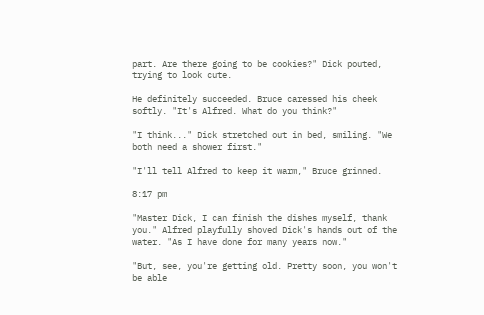part. Are there going to be cookies?" Dick pouted, trying to look cute.

He definitely succeeded. Bruce caressed his cheek softly. "It's Alfred. What do you think?"

"I think..." Dick stretched out in bed, smiling. "We both need a shower first."

"I'll tell Alfred to keep it warm," Bruce grinned.

8:17 pm

"Master Dick, I can finish the dishes myself, thank you." Alfred playfully shoved Dick's hands out of the water. "As I have done for many years now."

"But, see, you're getting old. Pretty soon, you won't be able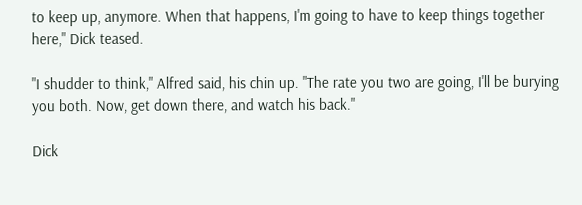to keep up, anymore. When that happens, I'm going to have to keep things together here," Dick teased.

"I shudder to think," Alfred said, his chin up. "The rate you two are going, I'll be burying you both. Now, get down there, and watch his back."

Dick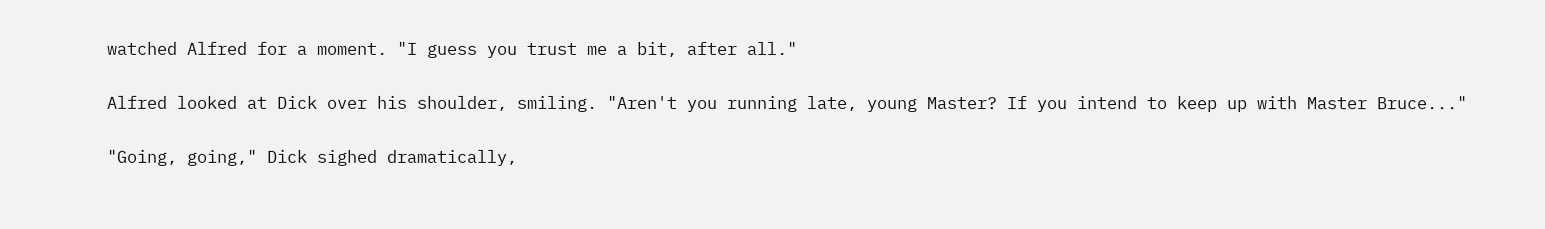watched Alfred for a moment. "I guess you trust me a bit, after all."

Alfred looked at Dick over his shoulder, smiling. "Aren't you running late, young Master? If you intend to keep up with Master Bruce..."

"Going, going," Dick sighed dramatically,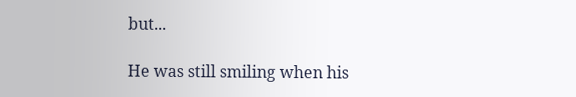but...

He was still smiling when his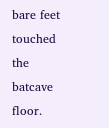bare feet touched the batcave floor.